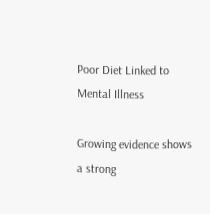Poor Diet Linked to Mental Illness

Growing evidence shows a strong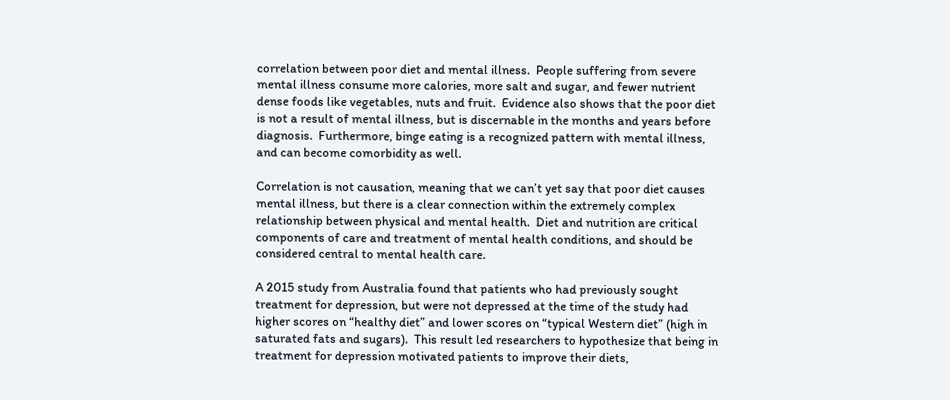correlation between poor diet and mental illness.  People suffering from severe mental illness consume more calories, more salt and sugar, and fewer nutrient dense foods like vegetables, nuts and fruit.  Evidence also shows that the poor diet is not a result of mental illness, but is discernable in the months and years before diagnosis.  Furthermore, binge eating is a recognized pattern with mental illness, and can become comorbidity as well.

Correlation is not causation, meaning that we can’t yet say that poor diet causes mental illness, but there is a clear connection within the extremely complex relationship between physical and mental health.  Diet and nutrition are critical components of care and treatment of mental health conditions, and should be considered central to mental health care.

A 2015 study from Australia found that patients who had previously sought treatment for depression, but were not depressed at the time of the study had higher scores on “healthy diet” and lower scores on “typical Western diet” (high in saturated fats and sugars).  This result led researchers to hypothesize that being in treatment for depression motivated patients to improve their diets,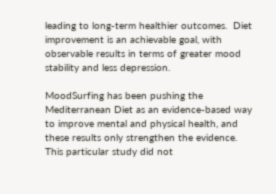leading to long-term healthier outcomes.  Diet improvement is an achievable goal, with observable results in terms of greater mood stability and less depression.

MoodSurfing has been pushing the Mediterranean Diet as an evidence-based way to improve mental and physical health, and these results only strengthen the evidence.  This particular study did not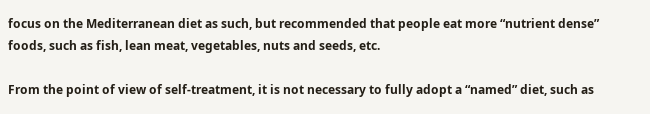focus on the Mediterranean diet as such, but recommended that people eat more “nutrient dense” foods, such as fish, lean meat, vegetables, nuts and seeds, etc.

From the point of view of self-treatment, it is not necessary to fully adopt a “named” diet, such as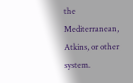the Mediterranean, Atkins, or other system.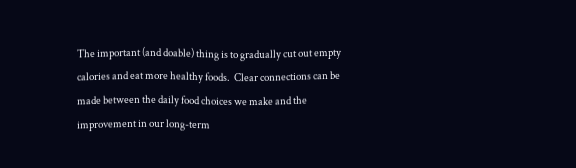The important (and doable) thing is to gradually cut out empty calories and eat more healthy foods.  Clear connections can be made between the daily food choices we make and the improvement in our long-term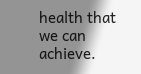health that we can achieve.